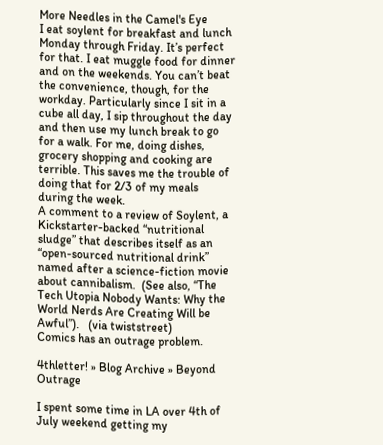More Needles in the Camel's Eye
I eat soylent for breakfast and lunch Monday through Friday. It’s perfect for that. I eat muggle food for dinner and on the weekends. You can’t beat the convenience, though, for the workday. Particularly since I sit in a cube all day, I sip throughout the day and then use my lunch break to go for a walk. For me, doing dishes, grocery shopping and cooking are terrible. This saves me the trouble of doing that for 2/3 of my meals during the week.
A comment to a review of Soylent, a Kickstarter-backed “nutritional sludge” that describes itself as an “open-sourced nutritional drink” named after a science-fiction movie about cannibalism.  (See also, “The Tech Utopia Nobody Wants: Why the World Nerds Are Creating Will be Awful”).   (via twiststreet)
Comics has an outrage problem.

4thletter! » Blog Archive » Beyond Outrage

I spent some time in LA over 4th of July weekend getting my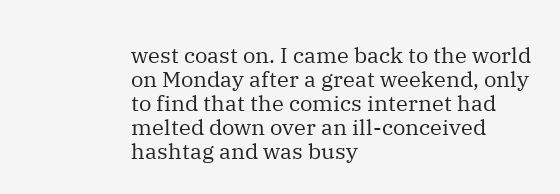west coast on. I came back to the world on Monday after a great weekend, only to find that the comics internet had melted down over an ill-conceived hashtag and was busy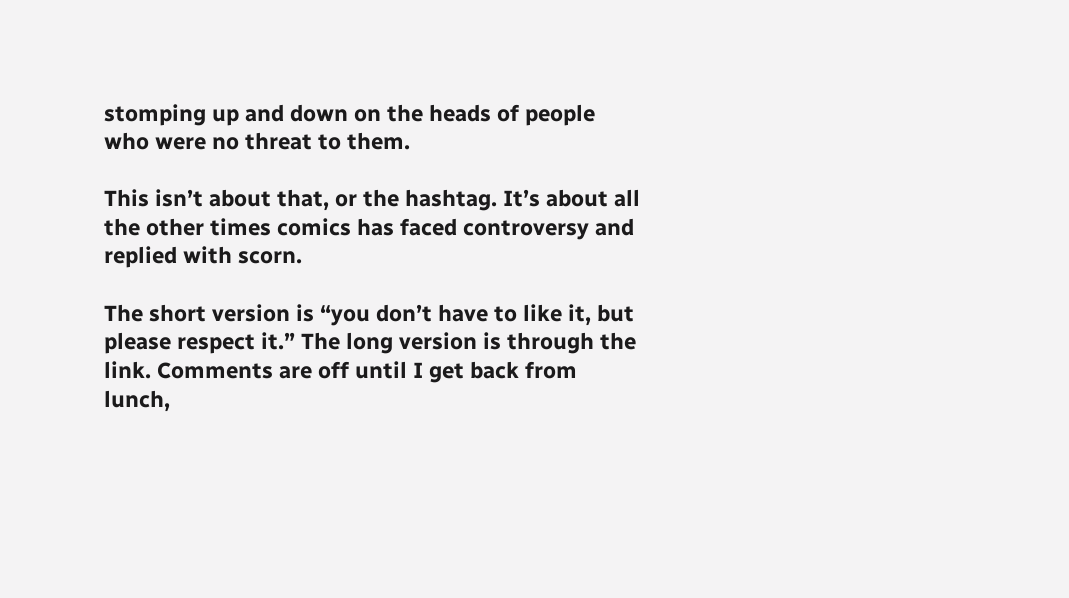stomping up and down on the heads of people who were no threat to them.

This isn’t about that, or the hashtag. It’s about all the other times comics has faced controversy and replied with scorn.

The short version is “you don’t have to like it, but please respect it.” The long version is through the link. Comments are off until I get back from lunch,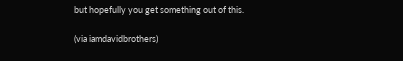but hopefully you get something out of this.

(via iamdavidbrothers)